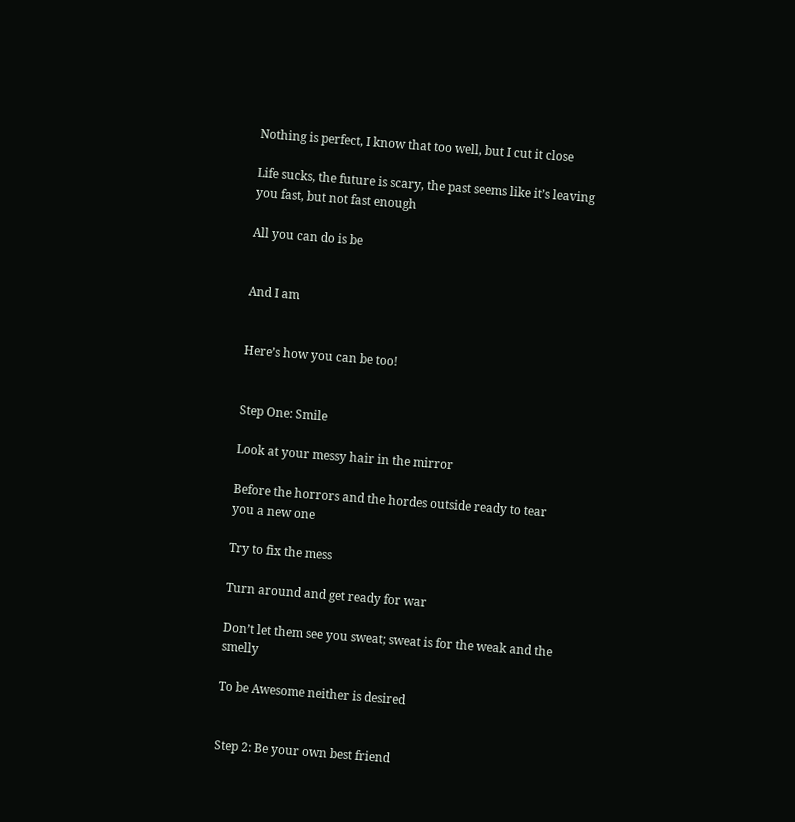Nothing is perfect, I know that too well, but I cut it close

Life sucks, the future is scary, the past seems like it’s leaving you fast, but not fast enough

All you can do is be


And I am


Here’s how you can be too!


Step One: Smile

Look at your messy hair in the mirror

Before the horrors and the hordes outside ready to tear you a new one

Try to fix the mess

Turn around and get ready for war

Don’t let them see you sweat; sweat is for the weak and the smelly

To be Awesome neither is desired


Step 2: Be your own best friend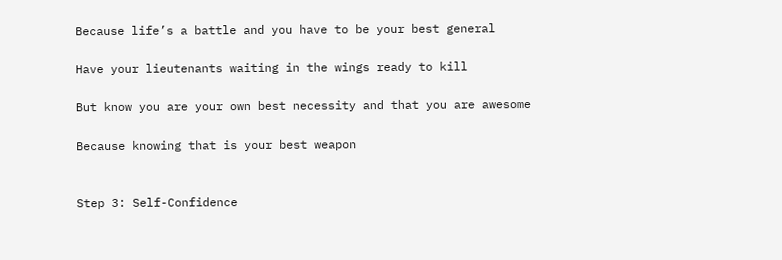Because life’s a battle and you have to be your best general

Have your lieutenants waiting in the wings ready to kill

But know you are your own best necessity and that you are awesome

Because knowing that is your best weapon


Step 3: Self-Confidence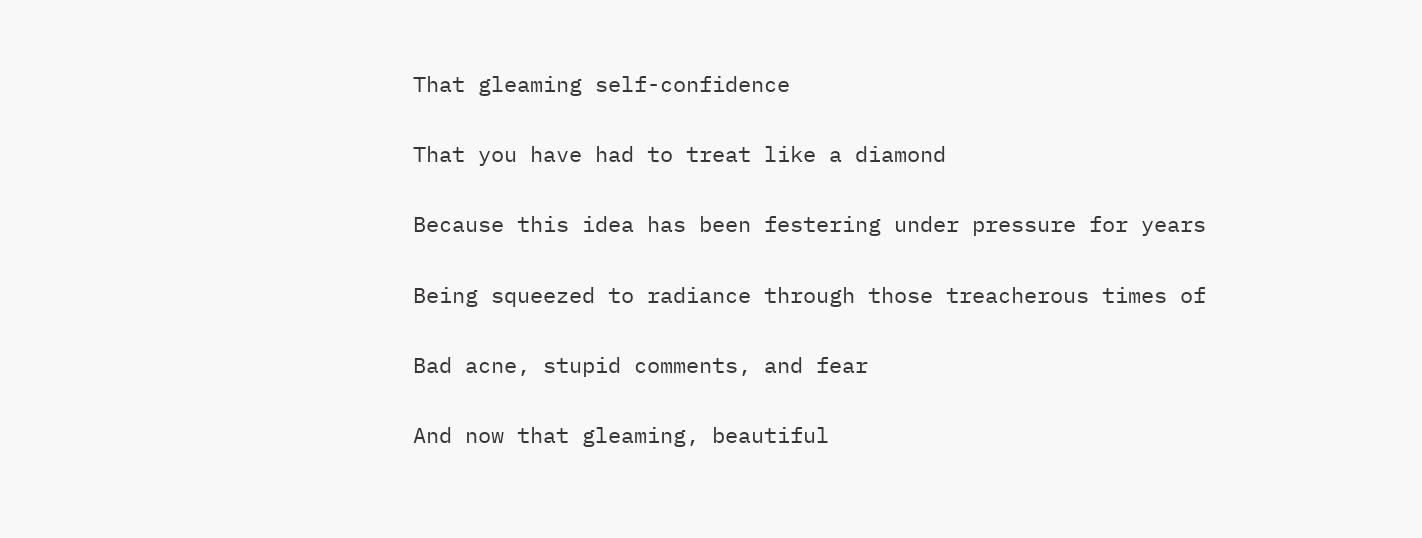That gleaming self-confidence

That you have had to treat like a diamond

Because this idea has been festering under pressure for years

Being squeezed to radiance through those treacherous times of

Bad acne, stupid comments, and fear

And now that gleaming, beautiful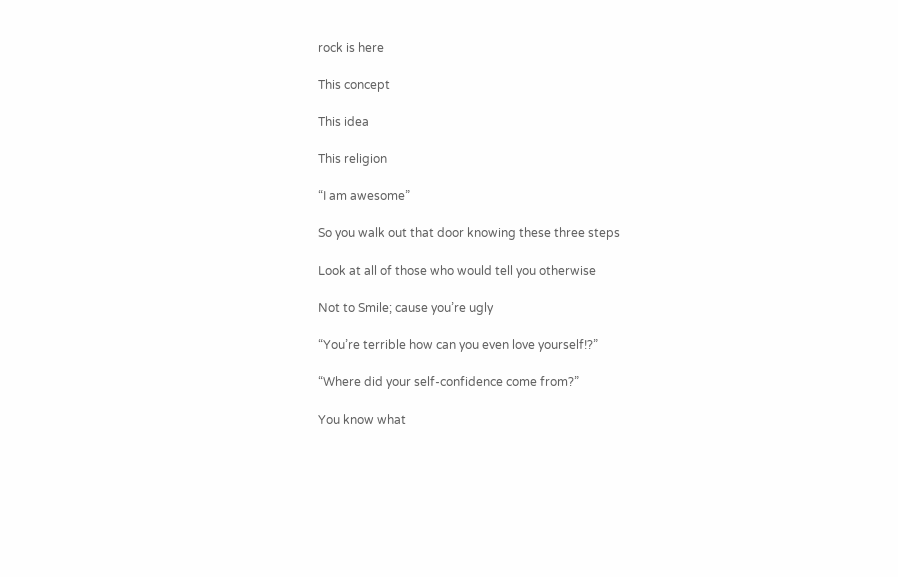rock is here

This concept

This idea

This religion

“I am awesome”

So you walk out that door knowing these three steps

Look at all of those who would tell you otherwise

Not to Smile; cause you’re ugly

“You’re terrible how can you even love yourself!?”

“Where did your self-confidence come from?”

You know what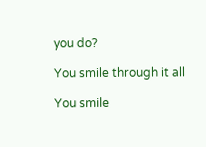you do?

You smile through it all

You smile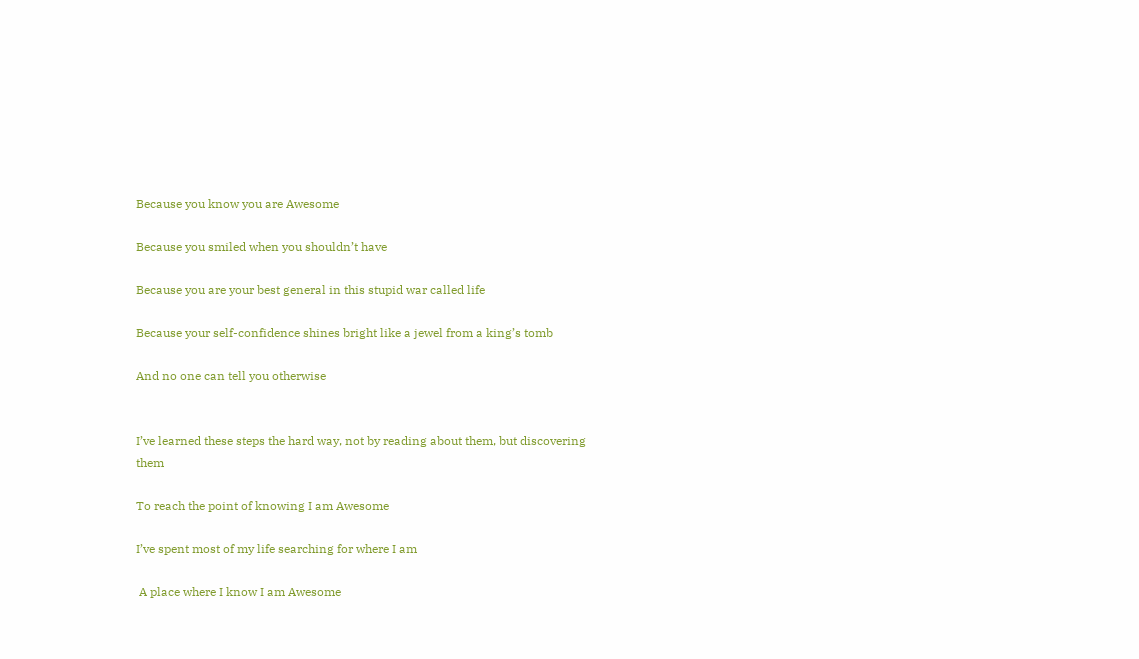Because you know you are Awesome

Because you smiled when you shouldn’t have

Because you are your best general in this stupid war called life

Because your self-confidence shines bright like a jewel from a king’s tomb

And no one can tell you otherwise


I’ve learned these steps the hard way, not by reading about them, but discovering them

To reach the point of knowing I am Awesome

I’ve spent most of my life searching for where I am

 A place where I know I am Awesome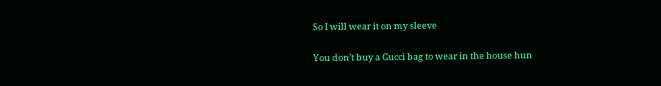So I will wear it on my sleeve

You don’t buy a Gucci bag to wear in the house hun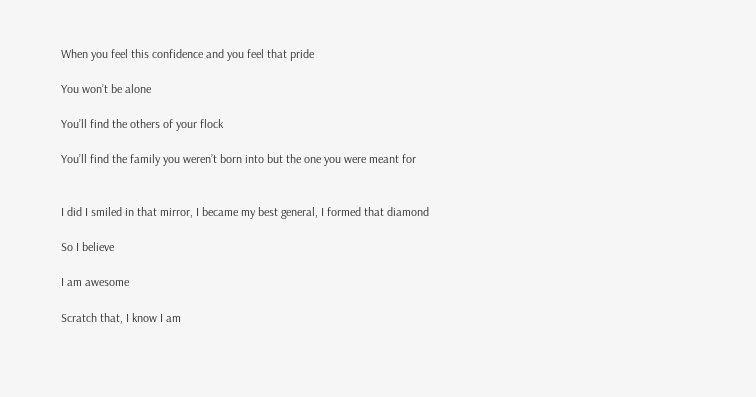When you feel this confidence and you feel that pride

You won’t be alone

You’ll find the others of your flock

You’ll find the family you weren’t born into but the one you were meant for


I did I smiled in that mirror, I became my best general, I formed that diamond

So I believe

I am awesome

Scratch that, I know I am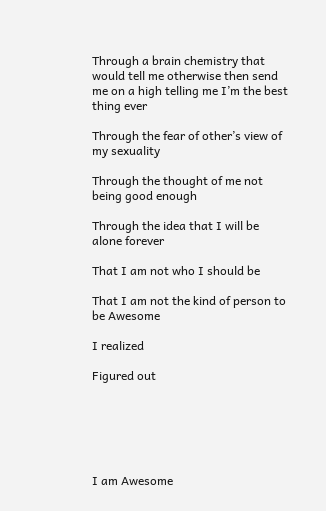Through a brain chemistry that would tell me otherwise then send me on a high telling me I’m the best thing ever

Through the fear of other’s view of my sexuality

Through the thought of me not being good enough

Through the idea that I will be alone forever

That I am not who I should be

That I am not the kind of person to be Awesome

I realized

Figured out






I am Awesome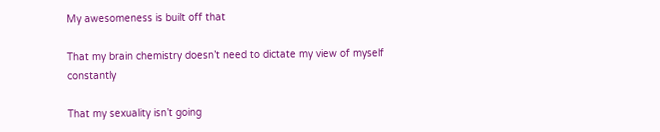My awesomeness is built off that

That my brain chemistry doesn’t need to dictate my view of myself constantly

That my sexuality isn’t going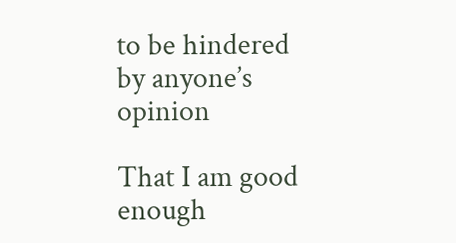to be hindered by anyone’s opinion

That I am good enough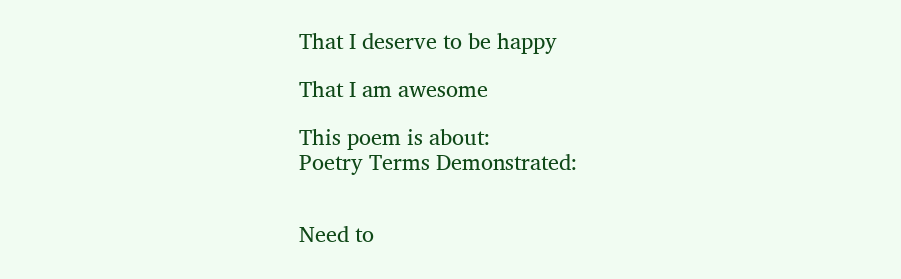That I deserve to be happy

That I am awesome

This poem is about:
Poetry Terms Demonstrated:


Need to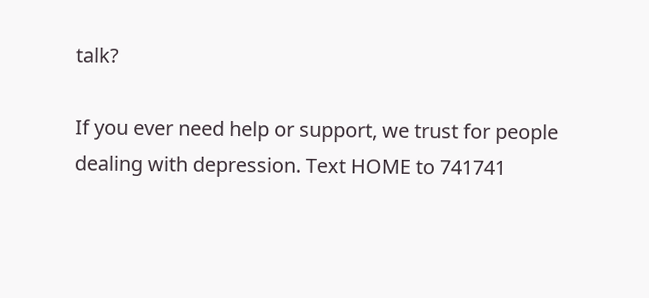talk?

If you ever need help or support, we trust for people dealing with depression. Text HOME to 741741